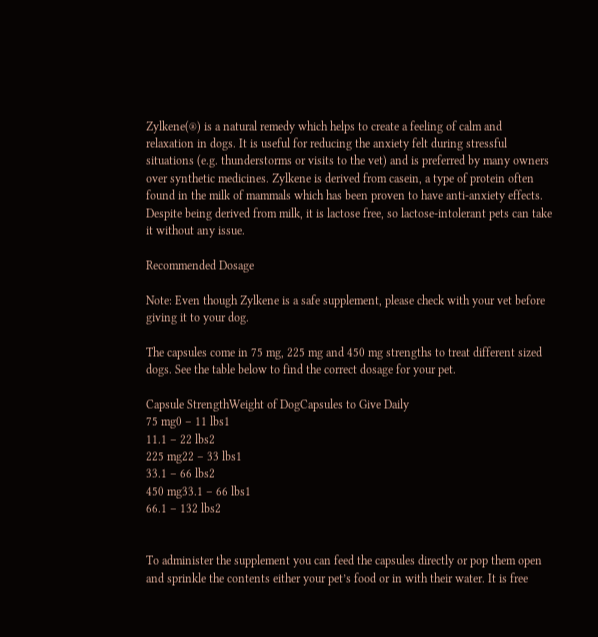Zylkene(®) is a natural remedy which helps to create a feeling of calm and relaxation in dogs. It is useful for reducing the anxiety felt during stressful situations (e.g. thunderstorms or visits to the vet) and is preferred by many owners over synthetic medicines. Zylkene is derived from casein, a type of protein often found in the milk of mammals which has been proven to have anti-anxiety effects. Despite being derived from milk, it is lactose free, so lactose-intolerant pets can take it without any issue.

Recommended Dosage

Note: Even though Zylkene is a safe supplement, please check with your vet before giving it to your dog.

The capsules come in 75 mg, 225 mg and 450 mg strengths to treat different sized dogs. See the table below to find the correct dosage for your pet.

Capsule StrengthWeight of DogCapsules to Give Daily
75 mg0 – 11 lbs1
11.1 – 22 lbs2
225 mg22 – 33 lbs1
33.1 – 66 lbs2
450 mg33.1 – 66 lbs1
66.1 – 132 lbs2


To administer the supplement you can feed the capsules directly or pop them open and sprinkle the contents either your pet’s food or in with their water. It is free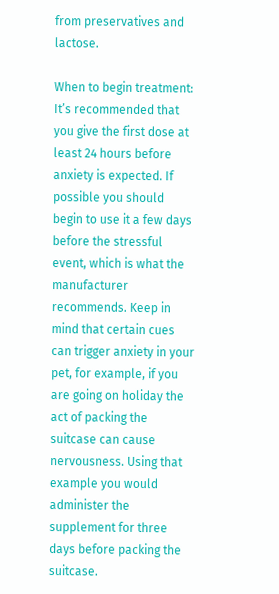from preservatives and lactose.

When to begin treatment: It’s recommended that you give the first dose at least 24 hours before anxiety is expected. If possible you should begin to use it a few days before the stressful event, which is what the manufacturer recommends. Keep in mind that certain cues can trigger anxiety in your pet, for example, if you are going on holiday the act of packing the suitcase can cause nervousness. Using that example you would administer the supplement for three days before packing the suitcase.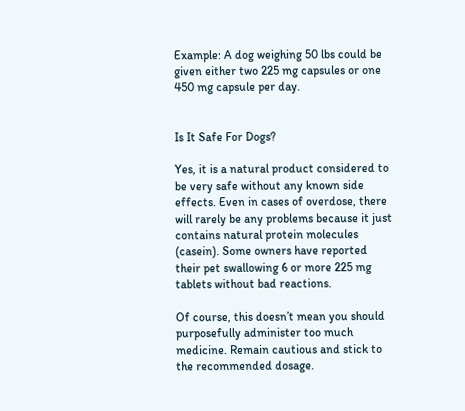Example: A dog weighing 50 lbs could be given either two 225 mg capsules or one 450 mg capsule per day.


Is It Safe For Dogs?

Yes, it is a natural product considered to be very safe without any known side effects. Even in cases of overdose, there will rarely be any problems because it just contains natural protein molecules (casein). Some owners have reported their pet swallowing 6 or more 225 mg tablets without bad reactions.

Of course, this doesn’t mean you should purposefully administer too much medicine. Remain cautious and stick to the recommended dosage.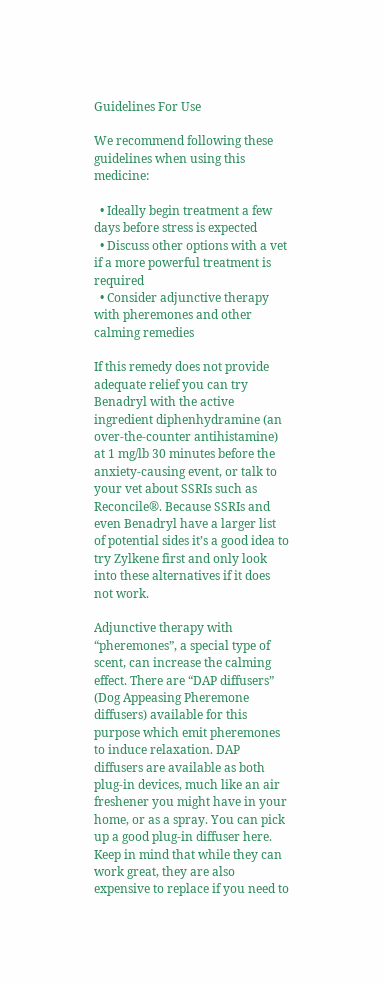Guidelines For Use

We recommend following these guidelines when using this medicine:

  • Ideally begin treatment a few days before stress is expected
  • Discuss other options with a vet if a more powerful treatment is required
  • Consider adjunctive therapy with pheremones and other calming remedies

If this remedy does not provide adequate relief you can try Benadryl with the active ingredient diphenhydramine (an over-the-counter antihistamine) at 1 mg/lb 30 minutes before the anxiety-causing event, or talk to your vet about SSRIs such as Reconcile®. Because SSRIs and even Benadryl have a larger list of potential sides it’s a good idea to try Zylkene first and only look into these alternatives if it does not work.

Adjunctive therapy with “pheremones”, a special type of scent, can increase the calming effect. There are “DAP diffusers” (Dog Appeasing Pheremone diffusers) available for this purpose which emit pheremones to induce relaxation. DAP diffusers are available as both plug-in devices, much like an air freshener you might have in your home, or as a spray. You can pick up a good plug-in diffuser here. Keep in mind that while they can work great, they are also expensive to replace if you need to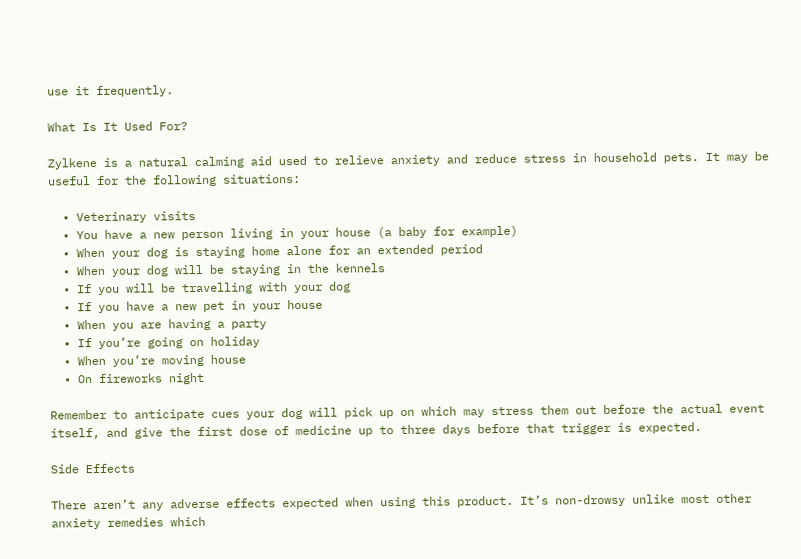use it frequently.

What Is It Used For?

Zylkene is a natural calming aid used to relieve anxiety and reduce stress in household pets. It may be useful for the following situations:

  • Veterinary visits
  • You have a new person living in your house (a baby for example)
  • When your dog is staying home alone for an extended period
  • When your dog will be staying in the kennels
  • If you will be travelling with your dog
  • If you have a new pet in your house
  • When you are having a party
  • If you’re going on holiday
  • When you’re moving house
  • On fireworks night

Remember to anticipate cues your dog will pick up on which may stress them out before the actual event itself, and give the first dose of medicine up to three days before that trigger is expected.

Side Effects

There aren’t any adverse effects expected when using this product. It’s non-drowsy unlike most other anxiety remedies which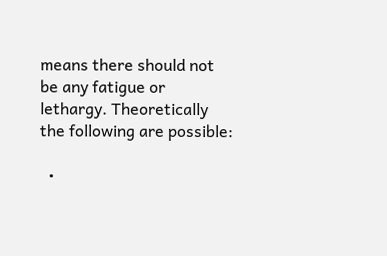means there should not be any fatigue or lethargy. Theoretically the following are possible:

  •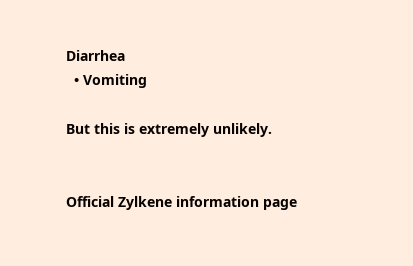Diarrhea
  • Vomiting

But this is extremely unlikely.


Official Zylkene information page